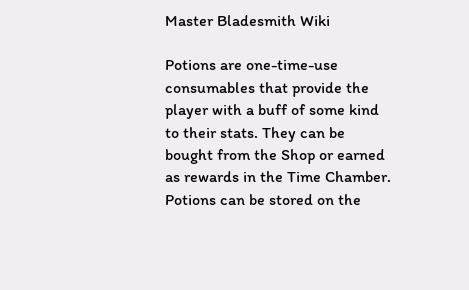Master Bladesmith Wiki

Potions are one-time-use consumables that provide the player with a buff of some kind to their stats. They can be bought from the Shop or earned as rewards in the Time Chamber. Potions can be stored on the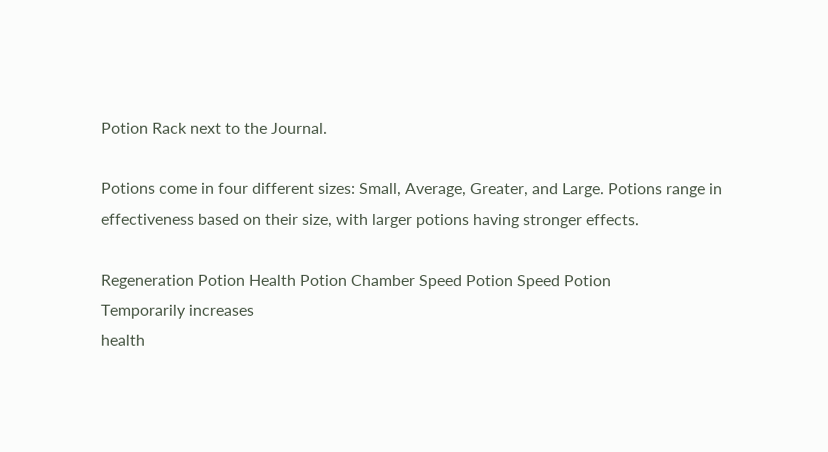Potion Rack next to the Journal.

Potions come in four different sizes: Small, Average, Greater, and Large. Potions range in effectiveness based on their size, with larger potions having stronger effects.

Regeneration Potion Health Potion Chamber Speed Potion Speed Potion
Temporarily increases
health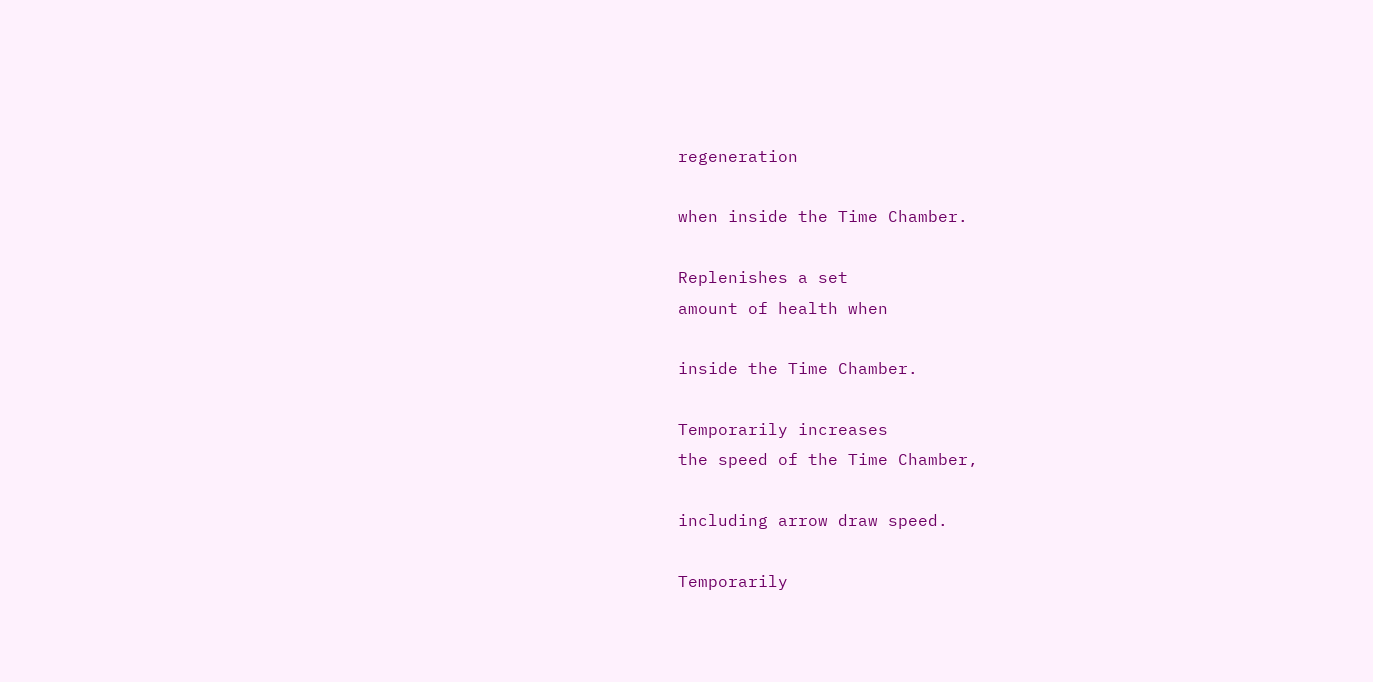regeneration

when inside the Time Chamber.

Replenishes a set
amount of health when

inside the Time Chamber.

Temporarily increases
the speed of the Time Chamber,

including arrow draw speed.

Temporarily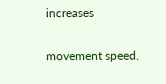increases

movement speed.